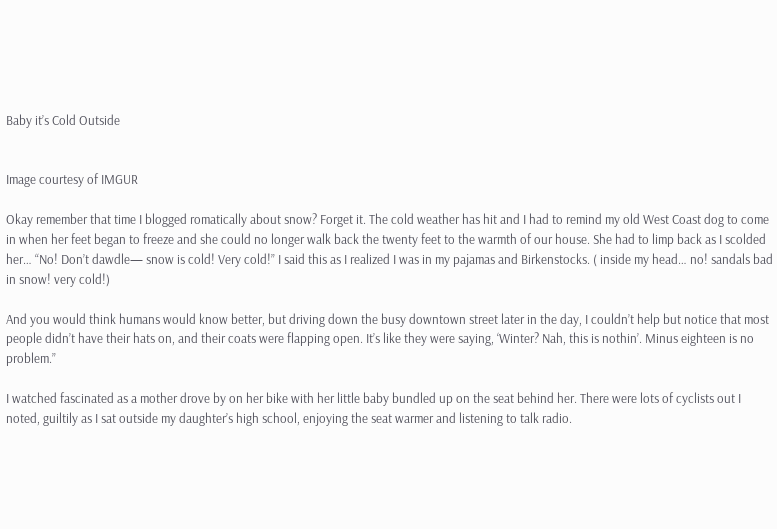Baby it’s Cold Outside


Image courtesy of IMGUR

Okay remember that time I blogged romatically about snow? Forget it. The cold weather has hit and I had to remind my old West Coast dog to come in when her feet began to freeze and she could no longer walk back the twenty feet to the warmth of our house. She had to limp back as I scolded her… “No! Don’t dawdle— snow is cold! Very cold!” I said this as I realized I was in my pajamas and Birkenstocks. ( inside my head… no! sandals bad in snow! very cold!)

And you would think humans would know better, but driving down the busy downtown street later in the day, I couldn’t help but notice that most people didn’t have their hats on, and their coats were flapping open. It’s like they were saying, ‘Winter? Nah, this is nothin’. Minus eighteen is no problem.”

I watched fascinated as a mother drove by on her bike with her little baby bundled up on the seat behind her. There were lots of cyclists out I noted, guiltily as I sat outside my daughter’s high school, enjoying the seat warmer and listening to talk radio.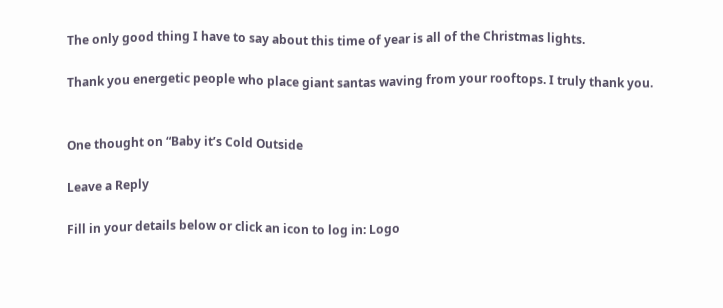The only good thing I have to say about this time of year is all of the Christmas lights.

Thank you energetic people who place giant santas waving from your rooftops. I truly thank you.


One thought on “Baby it’s Cold Outside

Leave a Reply

Fill in your details below or click an icon to log in: Logo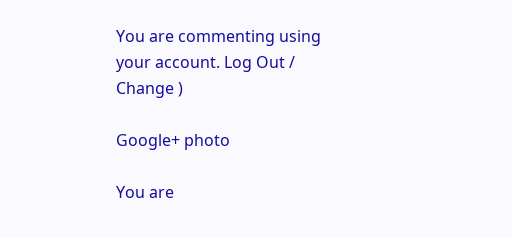You are commenting using your account. Log Out /  Change )

Google+ photo

You are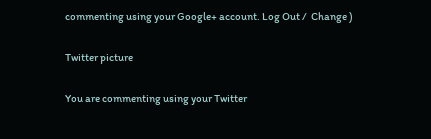commenting using your Google+ account. Log Out /  Change )

Twitter picture

You are commenting using your Twitter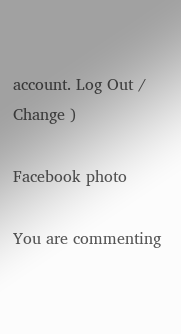account. Log Out /  Change )

Facebook photo

You are commenting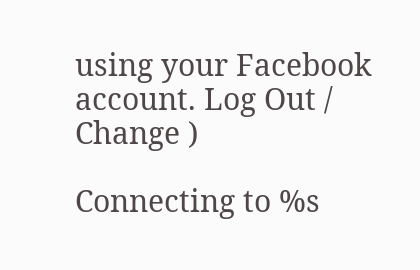using your Facebook account. Log Out /  Change )

Connecting to %s